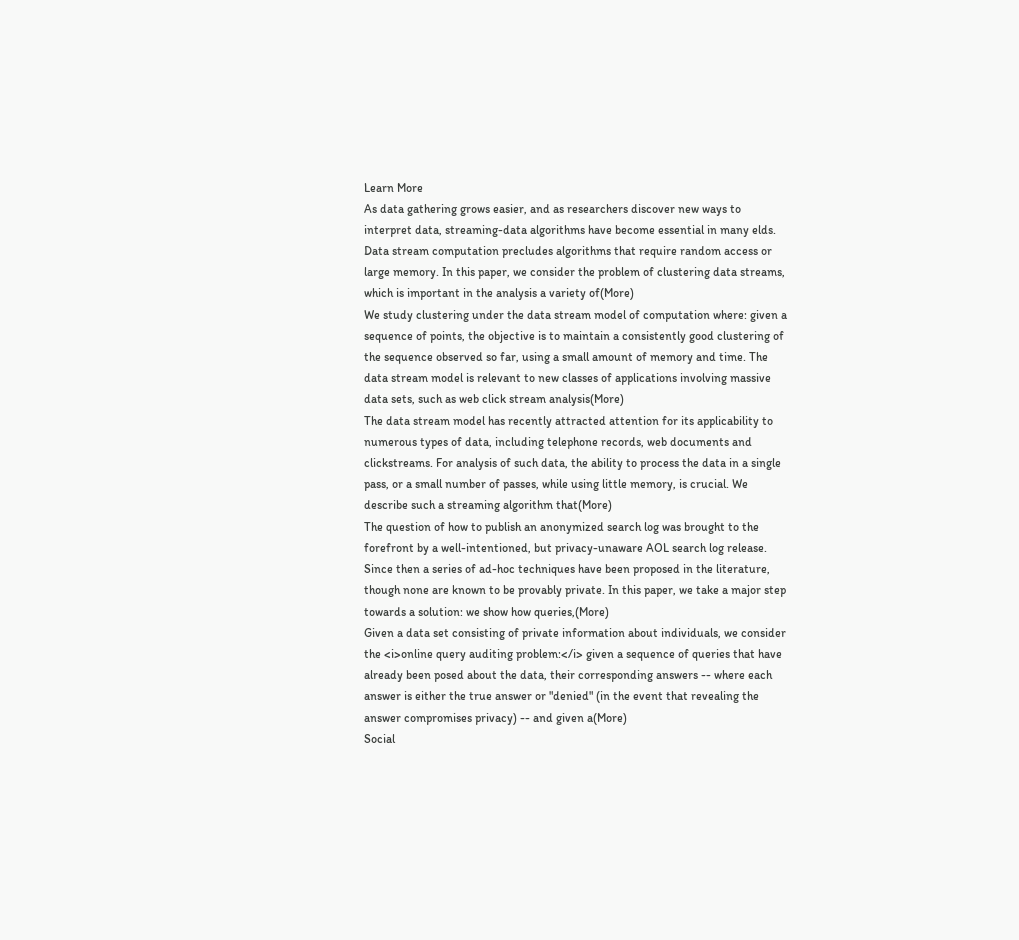Learn More
As data gathering grows easier, and as researchers discover new ways to interpret data, streaming-data algorithms have become essential in many elds. Data stream computation precludes algorithms that require random access or large memory. In this paper, we consider the problem of clustering data streams, which is important in the analysis a variety of(More)
We study clustering under the data stream model of computation where: given a sequence of points, the objective is to maintain a consistently good clustering of the sequence observed so far, using a small amount of memory and time. The data stream model is relevant to new classes of applications involving massive data sets, such as web click stream analysis(More)
The data stream model has recently attracted attention for its applicability to numerous types of data, including telephone records, web documents and clickstreams. For analysis of such data, the ability to process the data in a single pass, or a small number of passes, while using little memory, is crucial. We describe such a streaming algorithm that(More)
The question of how to publish an anonymized search log was brought to the forefront by a well-intentioned, but privacy-unaware AOL search log release. Since then a series of ad-hoc techniques have been proposed in the literature, though none are known to be provably private. In this paper, we take a major step towards a solution: we show how queries,(More)
Given a data set consisting of private information about individuals, we consider the <i>online query auditing problem:</i> given a sequence of queries that have already been posed about the data, their corresponding answers -- where each answer is either the true answer or "denied" (in the event that revealing the answer compromises privacy) -- and given a(More)
Social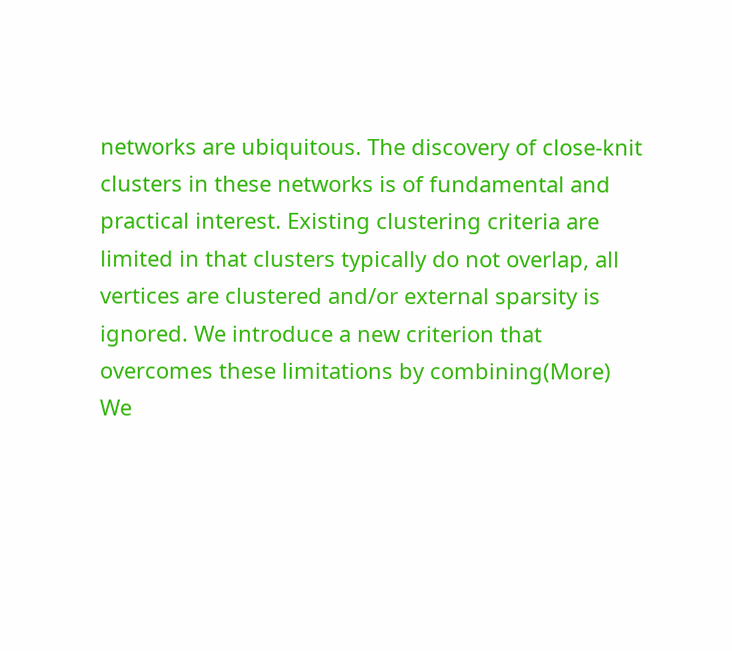networks are ubiquitous. The discovery of close-knit clusters in these networks is of fundamental and practical interest. Existing clustering criteria are limited in that clusters typically do not overlap, all vertices are clustered and/or external sparsity is ignored. We introduce a new criterion that overcomes these limitations by combining(More)
We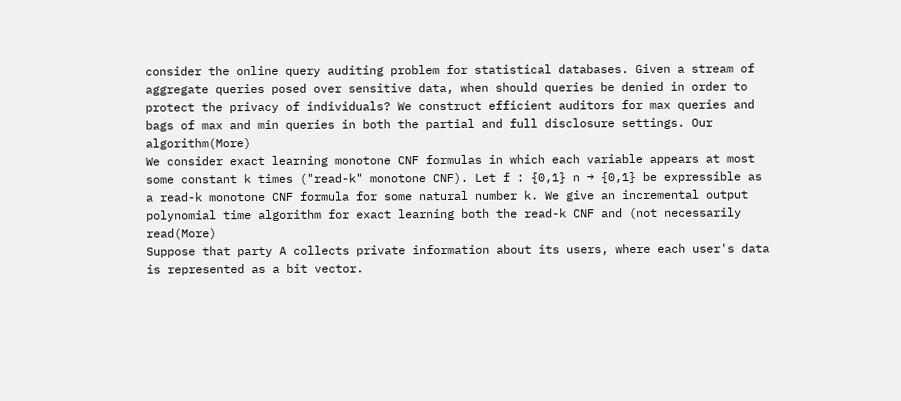consider the online query auditing problem for statistical databases. Given a stream of aggregate queries posed over sensitive data, when should queries be denied in order to protect the privacy of individuals? We construct efficient auditors for max queries and bags of max and min queries in both the partial and full disclosure settings. Our algorithm(More)
We consider exact learning monotone CNF formulas in which each variable appears at most some constant k times ("read-k" monotone CNF). Let f : {0,1} n → {0,1} be expressible as a read-k monotone CNF formula for some natural number k. We give an incremental output polynomial time algorithm for exact learning both the read-k CNF and (not necessarily read(More)
Suppose that party A collects private information about its users, where each user's data is represented as a bit vector.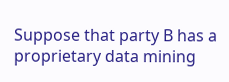Suppose that party B has a proprietary data mining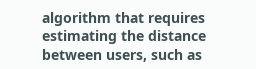algorithm that requires estimating the distance between users, such as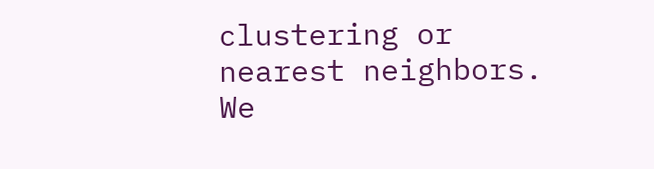clustering or nearest neighbors. We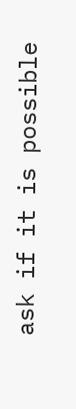ask if it is possible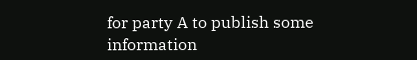for party A to publish some information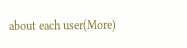about each user(More)